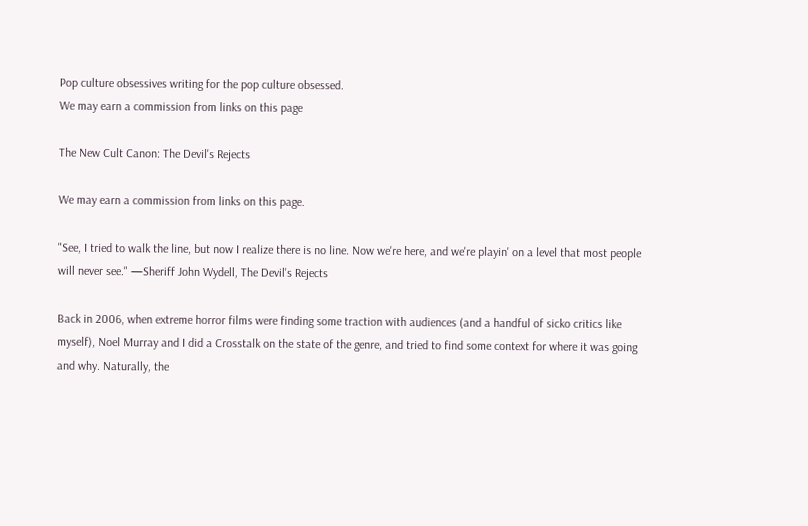Pop culture obsessives writing for the pop culture obsessed.
We may earn a commission from links on this page

The New Cult Canon: The Devil's Rejects

We may earn a commission from links on this page.

"See, I tried to walk the line, but now I realize there is no line. Now we're here, and we're playin' on a level that most people will never see." —Sheriff John Wydell, The Devil's Rejects

Back in 2006, when extreme horror films were finding some traction with audiences (and a handful of sicko critics like myself), Noel Murray and I did a Crosstalk on the state of the genre, and tried to find some context for where it was going and why. Naturally, the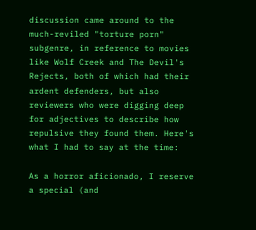discussion came around to the much-reviled "torture porn" subgenre, in reference to movies like Wolf Creek and The Devil's Rejects, both of which had their ardent defenders, but also reviewers who were digging deep for adjectives to describe how repulsive they found them. Here's what I had to say at the time:

As a horror aficionado, I reserve a special (and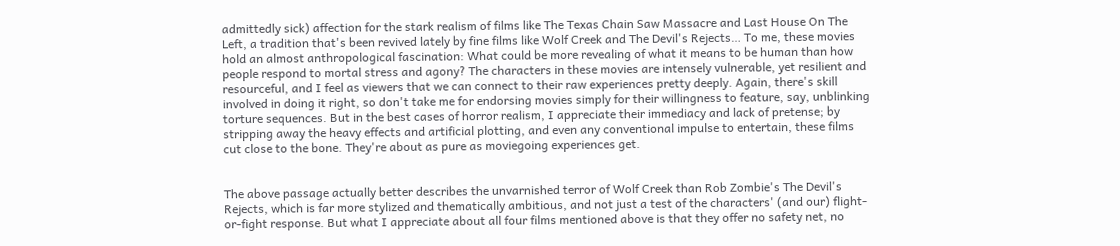admittedly sick) affection for the stark realism of films like The Texas Chain Saw Massacre and Last House On The Left, a tradition that's been revived lately by fine films like Wolf Creek and The Devil's Rejects… To me, these movies hold an almost anthropological fascination: What could be more revealing of what it means to be human than how people respond to mortal stress and agony? The characters in these movies are intensely vulnerable, yet resilient and resourceful, and I feel as viewers that we can connect to their raw experiences pretty deeply. Again, there's skill involved in doing it right, so don't take me for endorsing movies simply for their willingness to feature, say, unblinking torture sequences. But in the best cases of horror realism, I appreciate their immediacy and lack of pretense; by stripping away the heavy effects and artificial plotting, and even any conventional impulse to entertain, these films cut close to the bone. They're about as pure as moviegoing experiences get.


The above passage actually better describes the unvarnished terror of Wolf Creek than Rob Zombie's The Devil's Rejects, which is far more stylized and thematically ambitious, and not just a test of the characters' (and our) flight-or-fight response. But what I appreciate about all four films mentioned above is that they offer no safety net, no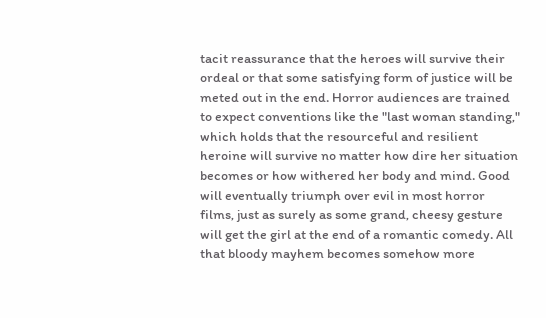tacit reassurance that the heroes will survive their ordeal or that some satisfying form of justice will be meted out in the end. Horror audiences are trained to expect conventions like the "last woman standing," which holds that the resourceful and resilient heroine will survive no matter how dire her situation becomes or how withered her body and mind. Good will eventually triumph over evil in most horror films, just as surely as some grand, cheesy gesture will get the girl at the end of a romantic comedy. All that bloody mayhem becomes somehow more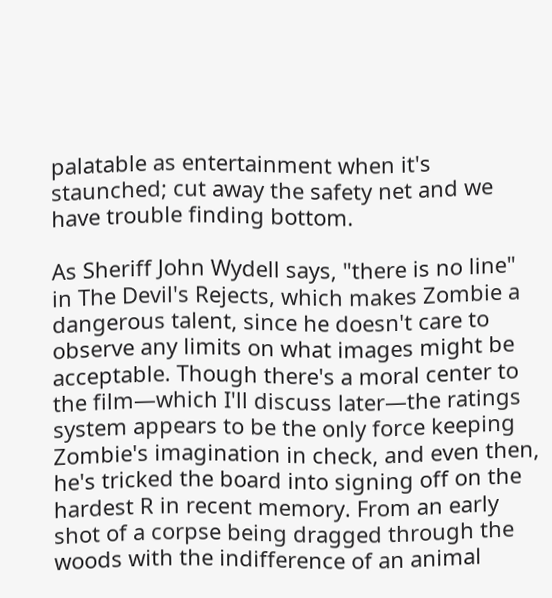palatable as entertainment when it's staunched; cut away the safety net and we have trouble finding bottom.

As Sheriff John Wydell says, "there is no line" in The Devil's Rejects, which makes Zombie a dangerous talent, since he doesn't care to observe any limits on what images might be acceptable. Though there's a moral center to the film—which I'll discuss later—the ratings system appears to be the only force keeping Zombie's imagination in check, and even then, he's tricked the board into signing off on the hardest R in recent memory. From an early shot of a corpse being dragged through the woods with the indifference of an animal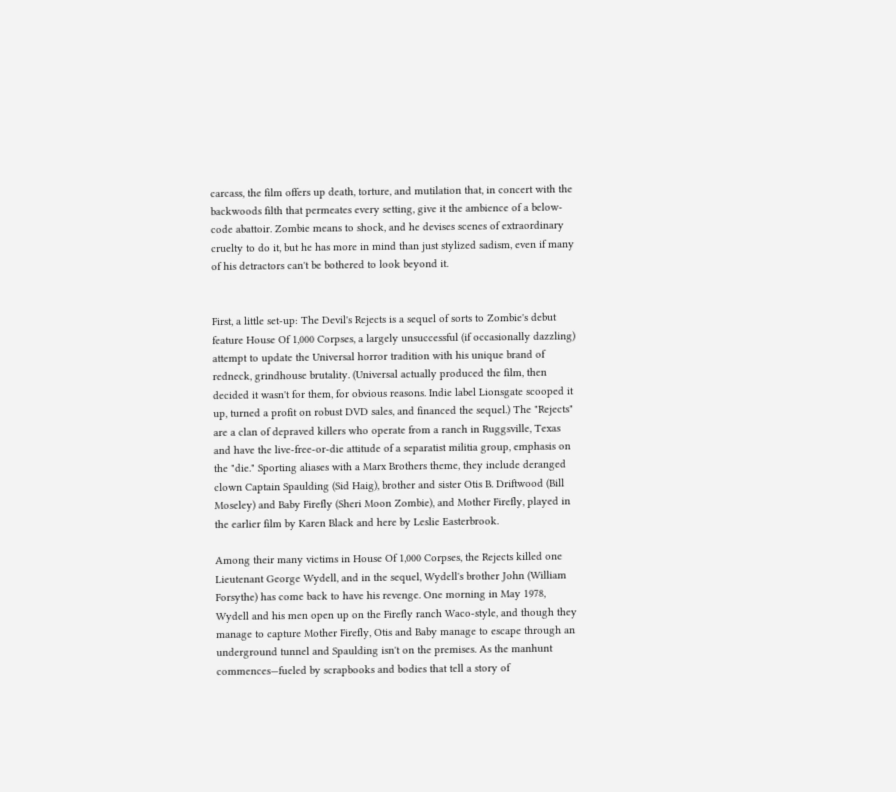carcass, the film offers up death, torture, and mutilation that, in concert with the backwoods filth that permeates every setting, give it the ambience of a below-code abattoir. Zombie means to shock, and he devises scenes of extraordinary cruelty to do it, but he has more in mind than just stylized sadism, even if many of his detractors can't be bothered to look beyond it.


First, a little set-up: The Devil's Rejects is a sequel of sorts to Zombie's debut feature House Of 1,000 Corpses, a largely unsuccessful (if occasionally dazzling) attempt to update the Universal horror tradition with his unique brand of redneck, grindhouse brutality. (Universal actually produced the film, then decided it wasn't for them, for obvious reasons. Indie label Lionsgate scooped it up, turned a profit on robust DVD sales, and financed the sequel.) The "Rejects" are a clan of depraved killers who operate from a ranch in Ruggsville, Texas and have the live-free-or-die attitude of a separatist militia group, emphasis on the "die." Sporting aliases with a Marx Brothers theme, they include deranged clown Captain Spaulding (Sid Haig), brother and sister Otis B. Driftwood (Bill Moseley) and Baby Firefly (Sheri Moon Zombie), and Mother Firefly, played in the earlier film by Karen Black and here by Leslie Easterbrook.

Among their many victims in House Of 1,000 Corpses, the Rejects killed one Lieutenant George Wydell, and in the sequel, Wydell's brother John (William Forsythe) has come back to have his revenge. One morning in May 1978, Wydell and his men open up on the Firefly ranch Waco-style, and though they manage to capture Mother Firefly, Otis and Baby manage to escape through an underground tunnel and Spaulding isn't on the premises. As the manhunt commences—fueled by scrapbooks and bodies that tell a story of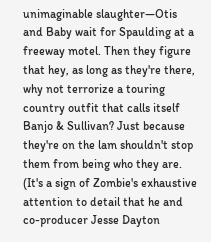unimaginable slaughter—Otis and Baby wait for Spaulding at a freeway motel. Then they figure that hey, as long as they're there, why not terrorize a touring country outfit that calls itself Banjo & Sullivan? Just because they're on the lam shouldn't stop them from being who they are. (It's a sign of Zombie's exhaustive attention to detail that he and co-producer Jesse Dayton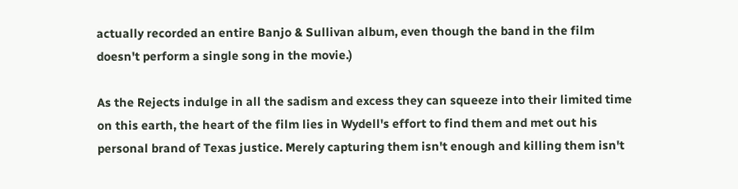actually recorded an entire Banjo & Sullivan album, even though the band in the film doesn't perform a single song in the movie.)

As the Rejects indulge in all the sadism and excess they can squeeze into their limited time on this earth, the heart of the film lies in Wydell's effort to find them and met out his personal brand of Texas justice. Merely capturing them isn't enough and killing them isn't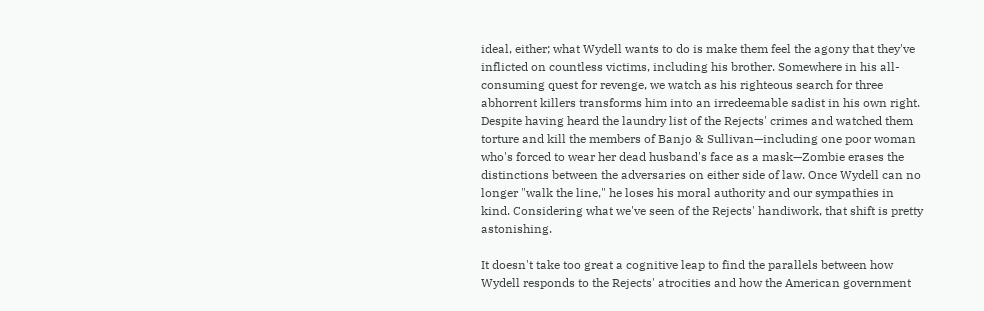ideal, either; what Wydell wants to do is make them feel the agony that they've inflicted on countless victims, including his brother. Somewhere in his all-consuming quest for revenge, we watch as his righteous search for three abhorrent killers transforms him into an irredeemable sadist in his own right. Despite having heard the laundry list of the Rejects' crimes and watched them torture and kill the members of Banjo & Sullivan—including one poor woman who's forced to wear her dead husband's face as a mask—Zombie erases the distinctions between the adversaries on either side of law. Once Wydell can no longer "walk the line," he loses his moral authority and our sympathies in kind. Considering what we've seen of the Rejects' handiwork, that shift is pretty astonishing.

It doesn't take too great a cognitive leap to find the parallels between how Wydell responds to the Rejects' atrocities and how the American government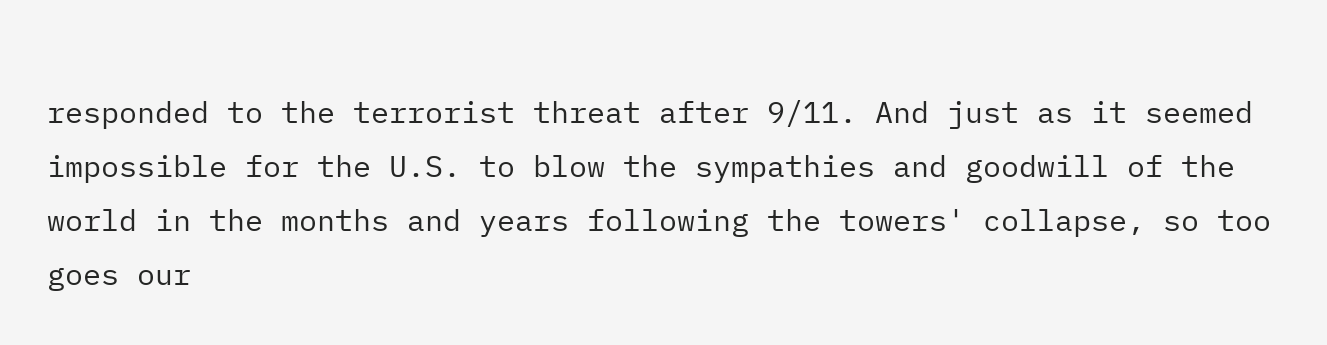responded to the terrorist threat after 9/11. And just as it seemed impossible for the U.S. to blow the sympathies and goodwill of the world in the months and years following the towers' collapse, so too goes our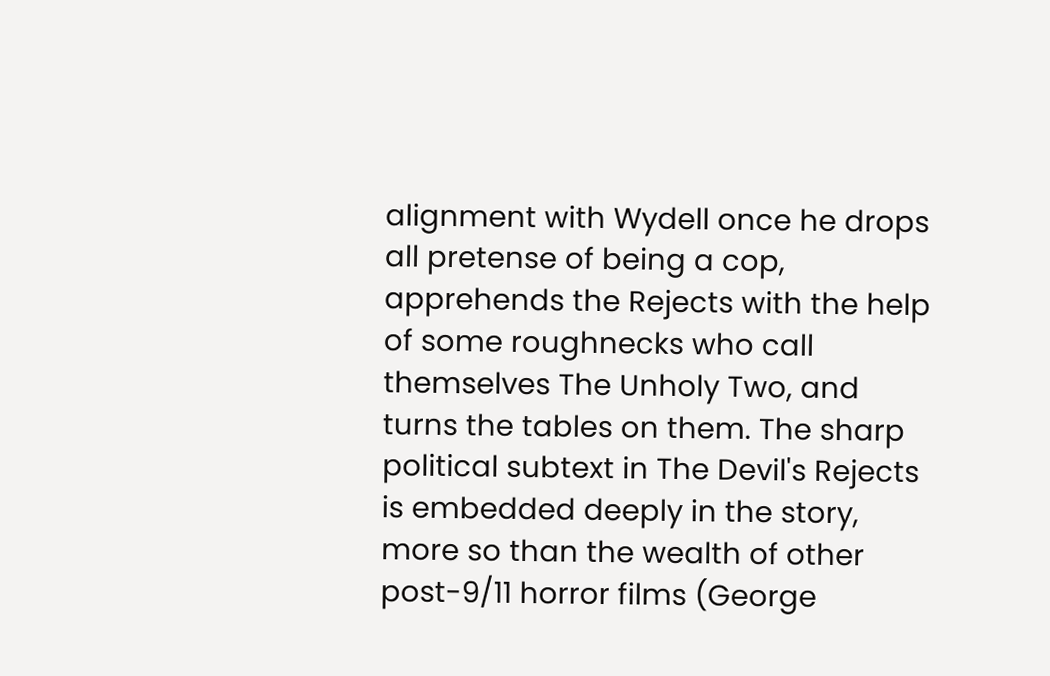alignment with Wydell once he drops all pretense of being a cop, apprehends the Rejects with the help of some roughnecks who call themselves The Unholy Two, and turns the tables on them. The sharp political subtext in The Devil's Rejects is embedded deeply in the story, more so than the wealth of other post-9/11 horror films (George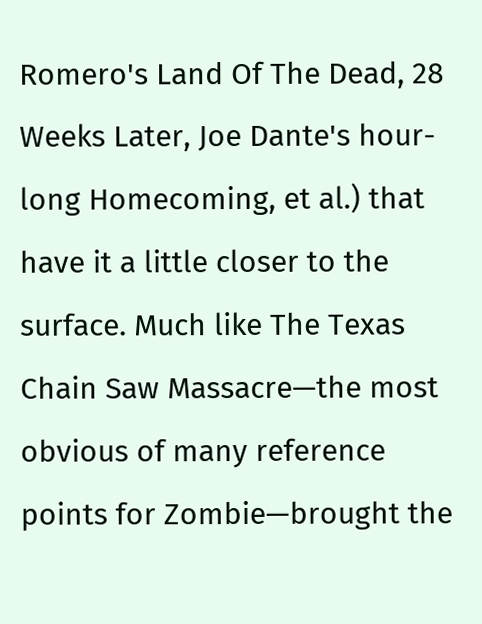Romero's Land Of The Dead, 28 Weeks Later, Joe Dante's hour-long Homecoming, et al.) that have it a little closer to the surface. Much like The Texas Chain Saw Massacre—the most obvious of many reference points for Zombie—brought the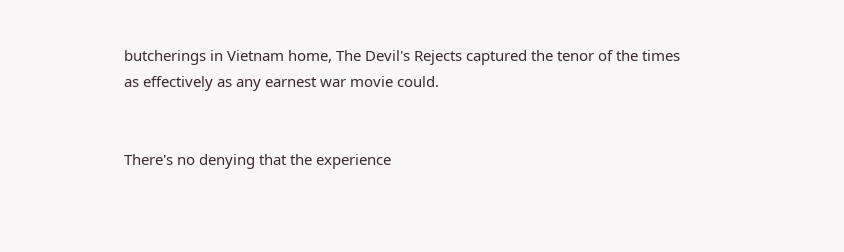butcherings in Vietnam home, The Devil's Rejects captured the tenor of the times as effectively as any earnest war movie could.


There's no denying that the experience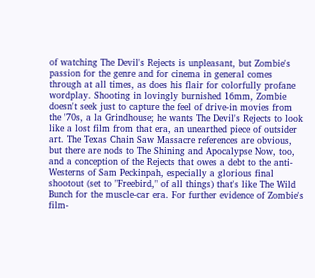of watching The Devil's Rejects is unpleasant, but Zombie's passion for the genre and for cinema in general comes through at all times, as does his flair for colorfully profane wordplay. Shooting in lovingly burnished 16mm, Zombie doesn't seek just to capture the feel of drive-in movies from the '70s, a la Grindhouse; he wants The Devil's Rejects to look like a lost film from that era, an unearthed piece of outsider art. The Texas Chain Saw Massacre references are obvious, but there are nods to The Shining and Apocalypse Now, too, and a conception of the Rejects that owes a debt to the anti-Westerns of Sam Peckinpah, especially a glorious final shootout (set to "Freebird," of all things) that's like The Wild Bunch for the muscle-car era. For further evidence of Zombie's film-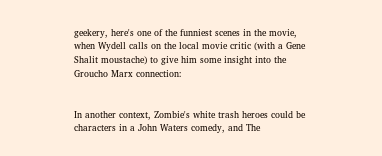geekery, here's one of the funniest scenes in the movie, when Wydell calls on the local movie critic (with a Gene Shalit moustache) to give him some insight into the Groucho Marx connection:


In another context, Zombie's white trash heroes could be characters in a John Waters comedy, and The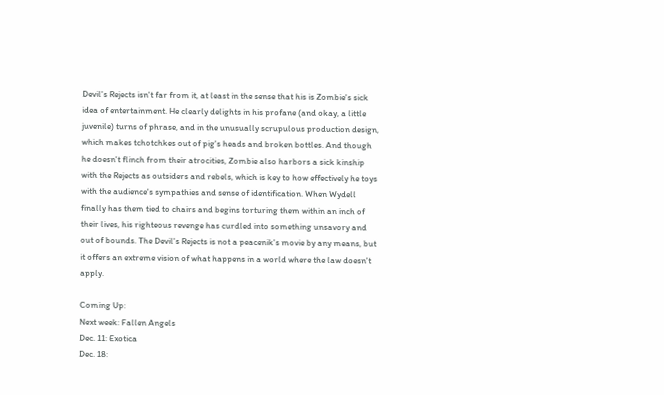Devil's Rejects isn't far from it, at least in the sense that his is Zombie's sick idea of entertainment. He clearly delights in his profane (and okay, a little juvenile) turns of phrase, and in the unusually scrupulous production design, which makes tchotchkes out of pig's heads and broken bottles. And though he doesn't flinch from their atrocities, Zombie also harbors a sick kinship with the Rejects as outsiders and rebels, which is key to how effectively he toys with the audience's sympathies and sense of identification. When Wydell finally has them tied to chairs and begins torturing them within an inch of their lives, his righteous revenge has curdled into something unsavory and out of bounds. The Devil's Rejects is not a peacenik's movie by any means, but it offers an extreme vision of what happens in a world where the law doesn't apply.

Coming Up:
Next week: Fallen Angels
Dec. 11: Exotica
Dec. 18: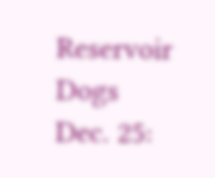Reservoir Dogs
Dec. 25: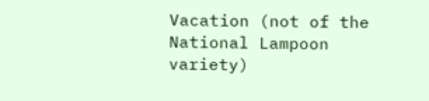Vacation (not of the National Lampoon variety)